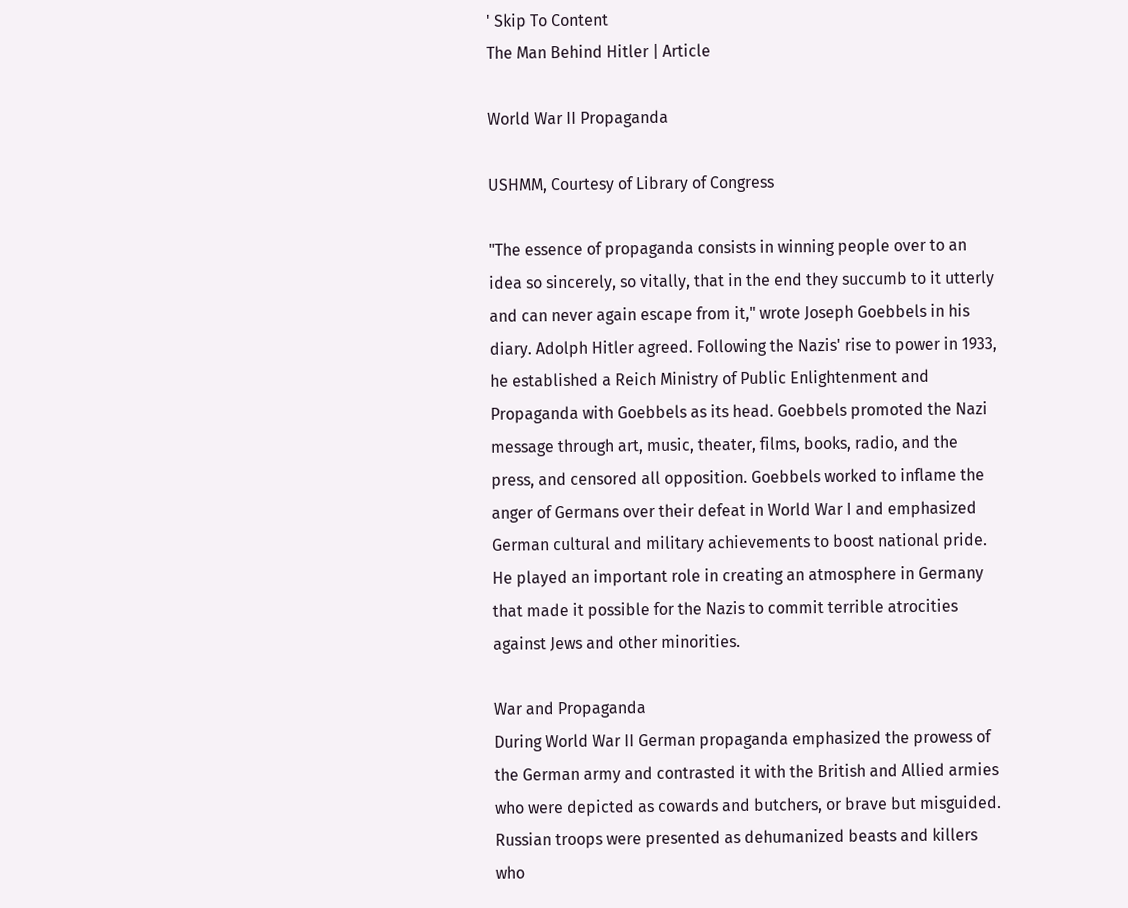' Skip To Content
The Man Behind Hitler | Article

World War II Propaganda

USHMM, Courtesy of Library of Congress

"The essence of propaganda consists in winning people over to an idea so sincerely, so vitally, that in the end they succumb to it utterly and can never again escape from it," wrote Joseph Goebbels in his diary. Adolph Hitler agreed. Following the Nazis' rise to power in 1933, he established a Reich Ministry of Public Enlightenment and Propaganda with Goebbels as its head. Goebbels promoted the Nazi message through art, music, theater, films, books, radio, and the press, and censored all opposition. Goebbels worked to inflame the anger of Germans over their defeat in World War I and emphasized German cultural and military achievements to boost national pride. He played an important role in creating an atmosphere in Germany that made it possible for the Nazis to commit terrible atrocities against Jews and other minorities.

War and Propaganda
During World War II German propaganda emphasized the prowess of the German army and contrasted it with the British and Allied armies who were depicted as cowards and butchers, or brave but misguided. Russian troops were presented as dehumanized beasts and killers who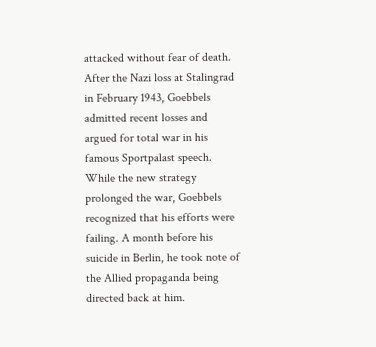attacked without fear of death. After the Nazi loss at Stalingrad in February 1943, Goebbels admitted recent losses and argued for total war in his famous Sportpalast speech. While the new strategy prolonged the war, Goebbels recognized that his efforts were failing. A month before his suicide in Berlin, he took note of the Allied propaganda being directed back at him.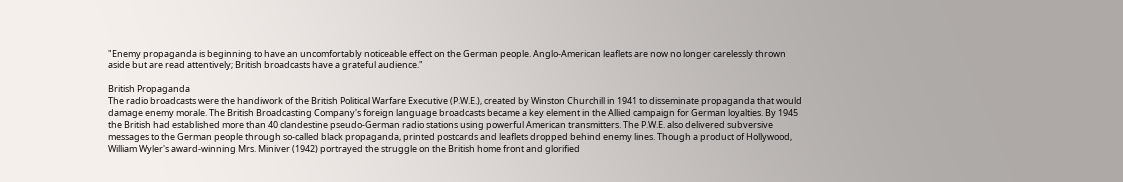"Enemy propaganda is beginning to have an uncomfortably noticeable effect on the German people. Anglo-American leaflets are now no longer carelessly thrown aside but are read attentively; British broadcasts have a grateful audience."

British Propaganda
The radio broadcasts were the handiwork of the British Political Warfare Executive (P.W.E.), created by Winston Churchill in 1941 to disseminate propaganda that would damage enemy morale. The British Broadcasting Company's foreign language broadcasts became a key element in the Allied campaign for German loyalties. By 1945 the British had established more than 40 clandestine pseudo-German radio stations using powerful American transmitters. The P.W.E. also delivered subversive messages to the German people through so-called black propaganda, printed postcards and leaflets dropped behind enemy lines. Though a product of Hollywood, William Wyler's award-winning Mrs. Miniver (1942) portrayed the struggle on the British home front and glorified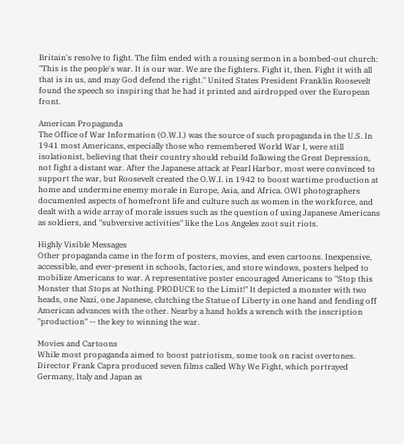Britain's resolve to fight. The film ended with a rousing sermon in a bombed-out church: "This is the people's war. It is our war. We are the fighters. Fight it, then. Fight it with all that is in us, and may God defend the right." United States President Franklin Roosevelt found the speech so inspiring that he had it printed and airdropped over the European front.

American Propaganda
The Office of War Information (O.W.I.) was the source of such propaganda in the U.S. In 1941 most Americans, especially those who remembered World War I, were still isolationist, believing that their country should rebuild following the Great Depression, not fight a distant war. After the Japanese attack at Pearl Harbor, most were convinced to support the war, but Roosevelt created the O.W.I. in 1942 to boost wartime production at home and undermine enemy morale in Europe, Asia, and Africa. OWI photographers documented aspects of homefront life and culture such as women in the workforce, and dealt with a wide array of morale issues such as the question of using Japanese Americans as soldiers, and "subversive activities" like the Los Angeles zoot suit riots.

Highly Visible Messages
Other propaganda came in the form of posters, movies, and even cartoons. Inexpensive, accessible, and ever-present in schools, factories, and store windows, posters helped to mobilize Americans to war. A representative poster encouraged Americans to "Stop this Monster that Stops at Nothing. PRODUCE to the Limit!" It depicted a monster with two heads, one Nazi, one Japanese, clutching the Statue of Liberty in one hand and fending off American advances with the other. Nearby a hand holds a wrench with the inscription "production" -- the key to winning the war.

Movies and Cartoons
While most propaganda aimed to boost patriotism, some took on racist overtones. Director Frank Capra produced seven films called Why We Fight, which portrayed Germany, Italy and Japan as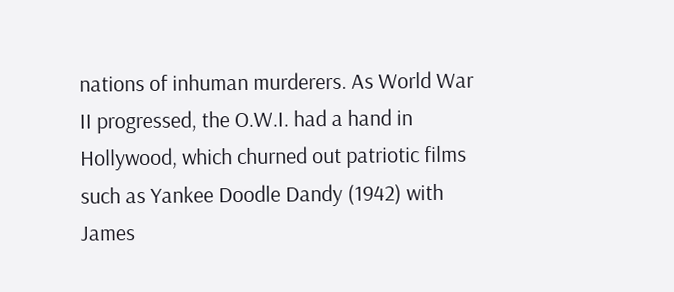nations of inhuman murderers. As World War II progressed, the O.W.I. had a hand in Hollywood, which churned out patriotic films such as Yankee Doodle Dandy (1942) with James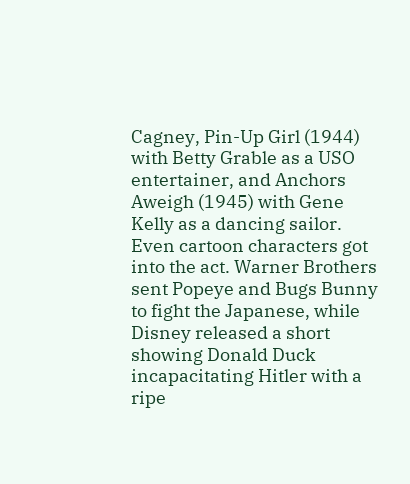Cagney, Pin-Up Girl (1944) with Betty Grable as a USO entertainer, and Anchors Aweigh (1945) with Gene Kelly as a dancing sailor. Even cartoon characters got into the act. Warner Brothers sent Popeye and Bugs Bunny to fight the Japanese, while Disney released a short showing Donald Duck incapacitating Hitler with a ripe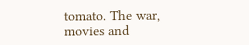tomato. The war, movies and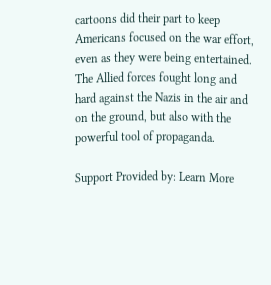cartoons did their part to keep Americans focused on the war effort, even as they were being entertained. The Allied forces fought long and hard against the Nazis in the air and on the ground, but also with the powerful tool of propaganda.

Support Provided by: Learn More